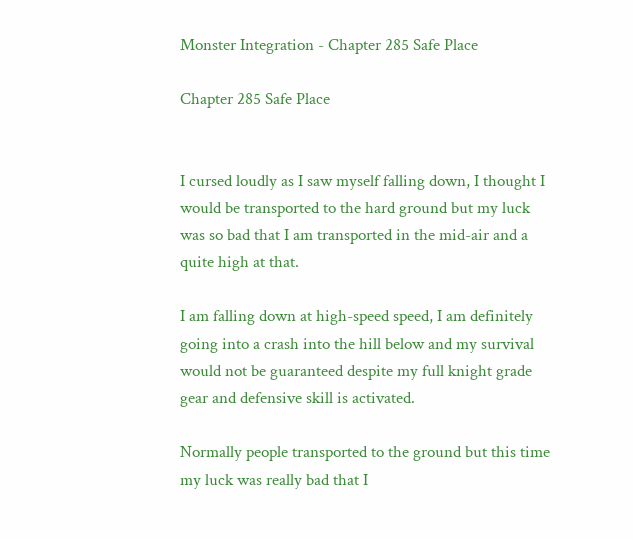Monster Integration - Chapter 285 Safe Place

Chapter 285 Safe Place


I cursed loudly as I saw myself falling down, I thought I would be transported to the hard ground but my luck was so bad that I am transported in the mid-air and a quite high at that.

I am falling down at high-speed speed, I am definitely going into a crash into the hill below and my survival would not be guaranteed despite my full knight grade gear and defensive skill is activated.

Normally people transported to the ground but this time my luck was really bad that I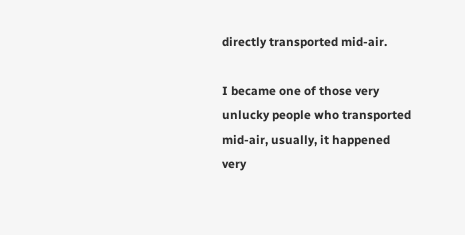directly transported mid-air.

I became one of those very unlucky people who transported mid-air, usually, it happened very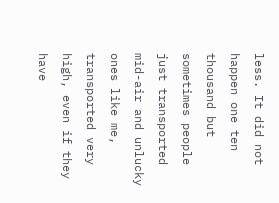less. It did not happen one ten thousand but sometimes people just transported mid-air and unlucky ones like me, transported very high, even if they have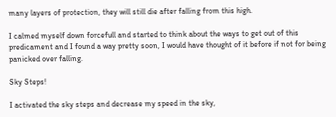many layers of protection, they will still die after falling from this high.

I calmed myself down forcefull and started to think about the ways to get out of this predicament and I found a way pretty soon, I would have thought of it before if not for being panicked over falling.

Sky Steps!

I activated the sky steps and decrease my speed in the sky,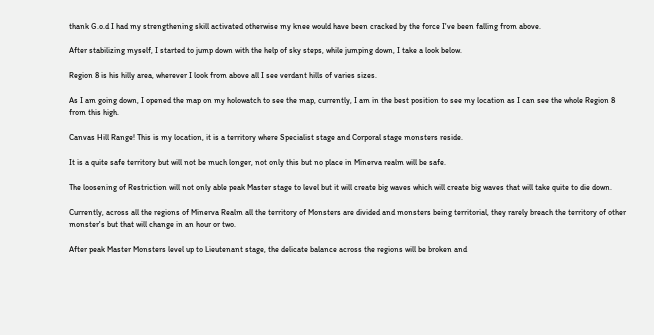thank G.o.d I had my strengthening skill activated otherwise my knee would have been cracked by the force I've been falling from above.

After stabilizing myself, I started to jump down with the help of sky steps, while jumping down, I take a look below.

Region 8 is his hilly area, wherever I look from above all I see verdant hills of varies sizes.

As I am going down, I opened the map on my holowatch to see the map, currently, I am in the best position to see my location as I can see the whole Region 8 from this high.

Canvas Hill Range! This is my location, it is a territory where Specialist stage and Corporal stage monsters reside.

It is a quite safe territory but will not be much longer, not only this but no place in Minerva realm will be safe.

The loosening of Restriction will not only able peak Master stage to level but it will create big waves which will create big waves that will take quite to die down.

Currently, across all the regions of Minerva Realm all the territory of Monsters are divided and monsters being territorial, they rarely breach the territory of other monster's but that will change in an hour or two.

After peak Master Monsters level up to Lieutenant stage, the delicate balance across the regions will be broken and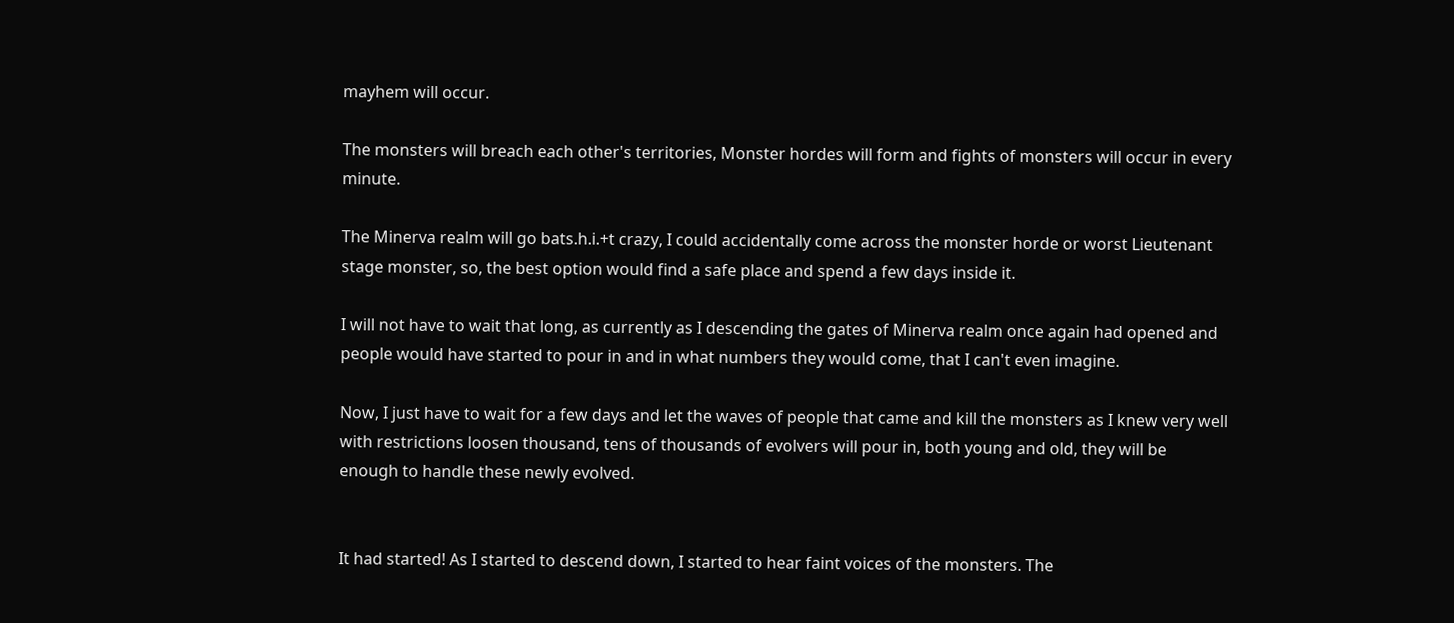mayhem will occur.

The monsters will breach each other's territories, Monster hordes will form and fights of monsters will occur in every minute.

The Minerva realm will go bats.h.i.+t crazy, I could accidentally come across the monster horde or worst Lieutenant stage monster, so, the best option would find a safe place and spend a few days inside it.

I will not have to wait that long, as currently as I descending the gates of Minerva realm once again had opened and people would have started to pour in and in what numbers they would come, that I can't even imagine.

Now, I just have to wait for a few days and let the waves of people that came and kill the monsters as I knew very well with restrictions loosen thousand, tens of thousands of evolvers will pour in, both young and old, they will be enough to handle these newly evolved.


It had started! As I started to descend down, I started to hear faint voices of the monsters. The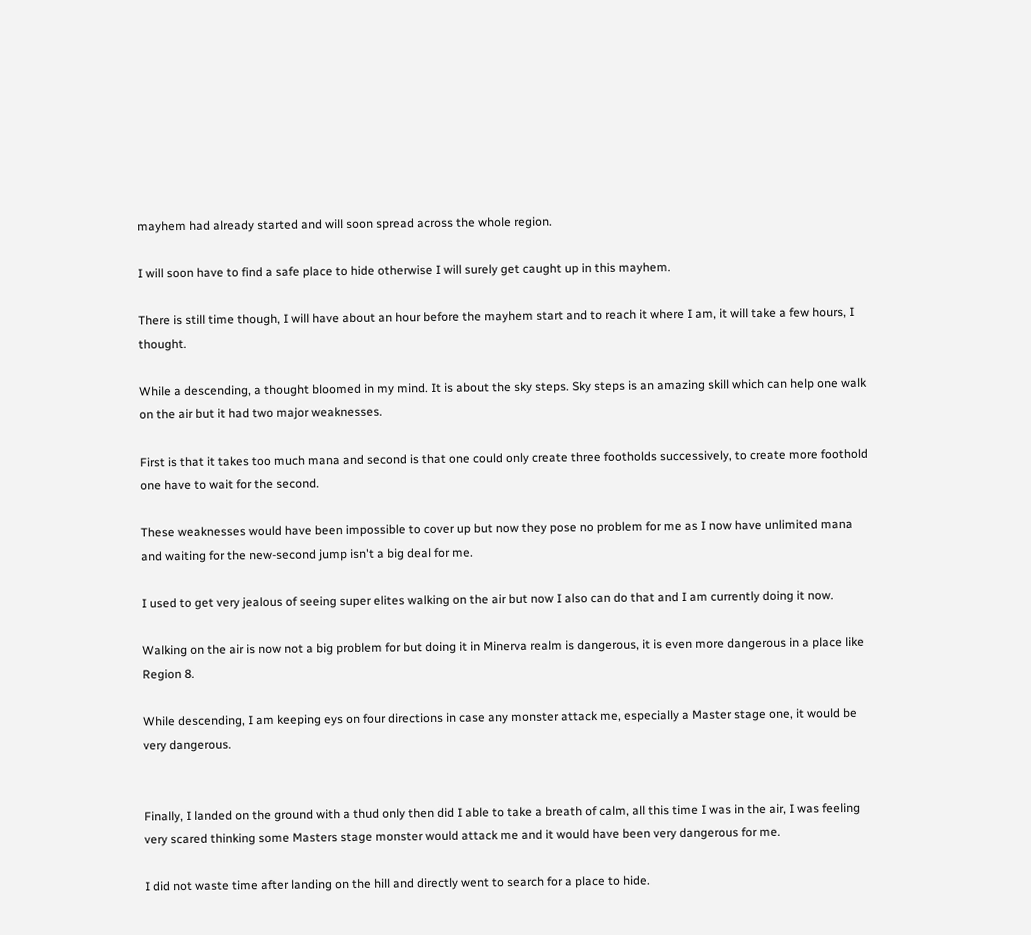mayhem had already started and will soon spread across the whole region.

I will soon have to find a safe place to hide otherwise I will surely get caught up in this mayhem.

There is still time though, I will have about an hour before the mayhem start and to reach it where I am, it will take a few hours, I thought.

While a descending, a thought bloomed in my mind. It is about the sky steps. Sky steps is an amazing skill which can help one walk on the air but it had two major weaknesses.

First is that it takes too much mana and second is that one could only create three footholds successively, to create more foothold one have to wait for the second.

These weaknesses would have been impossible to cover up but now they pose no problem for me as I now have unlimited mana and waiting for the new-second jump isn't a big deal for me.

I used to get very jealous of seeing super elites walking on the air but now I also can do that and I am currently doing it now.

Walking on the air is now not a big problem for but doing it in Minerva realm is dangerous, it is even more dangerous in a place like Region 8.

While descending, I am keeping eys on four directions in case any monster attack me, especially a Master stage one, it would be very dangerous.


Finally, I landed on the ground with a thud only then did I able to take a breath of calm, all this time I was in the air, I was feeling very scared thinking some Masters stage monster would attack me and it would have been very dangerous for me.

I did not waste time after landing on the hill and directly went to search for a place to hide.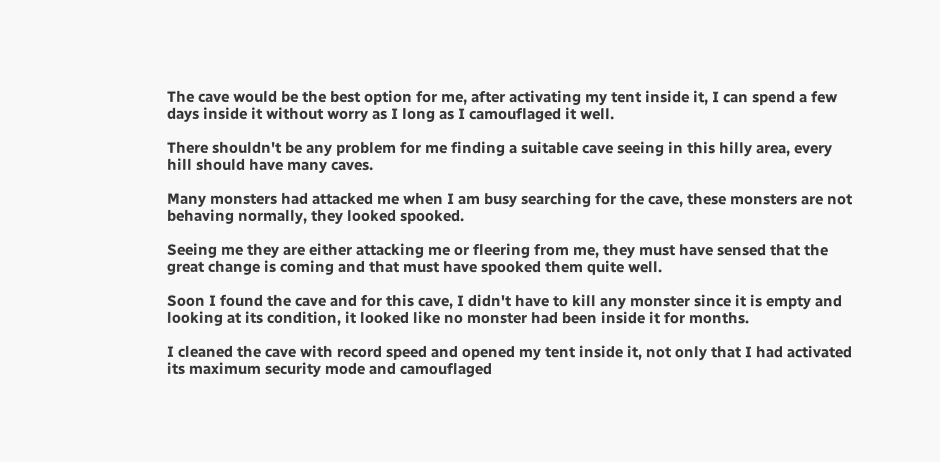The cave would be the best option for me, after activating my tent inside it, I can spend a few days inside it without worry as I long as I camouflaged it well.

There shouldn't be any problem for me finding a suitable cave seeing in this hilly area, every hill should have many caves.

Many monsters had attacked me when I am busy searching for the cave, these monsters are not behaving normally, they looked spooked.

Seeing me they are either attacking me or fleering from me, they must have sensed that the great change is coming and that must have spooked them quite well.

Soon I found the cave and for this cave, I didn't have to kill any monster since it is empty and looking at its condition, it looked like no monster had been inside it for months.

I cleaned the cave with record speed and opened my tent inside it, not only that I had activated its maximum security mode and camouflaged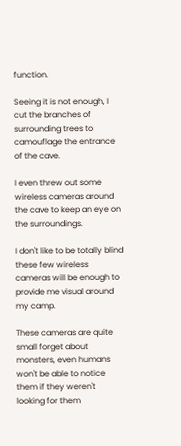function.

Seeing it is not enough, I cut the branches of surrounding trees to camouflage the entrance of the cave.

I even threw out some wireless cameras around the cave to keep an eye on the surroundings.

I don't like to be totally blind these few wireless cameras will be enough to provide me visual around my camp.

These cameras are quite small forget about monsters, even humans won't be able to notice them if they weren't looking for them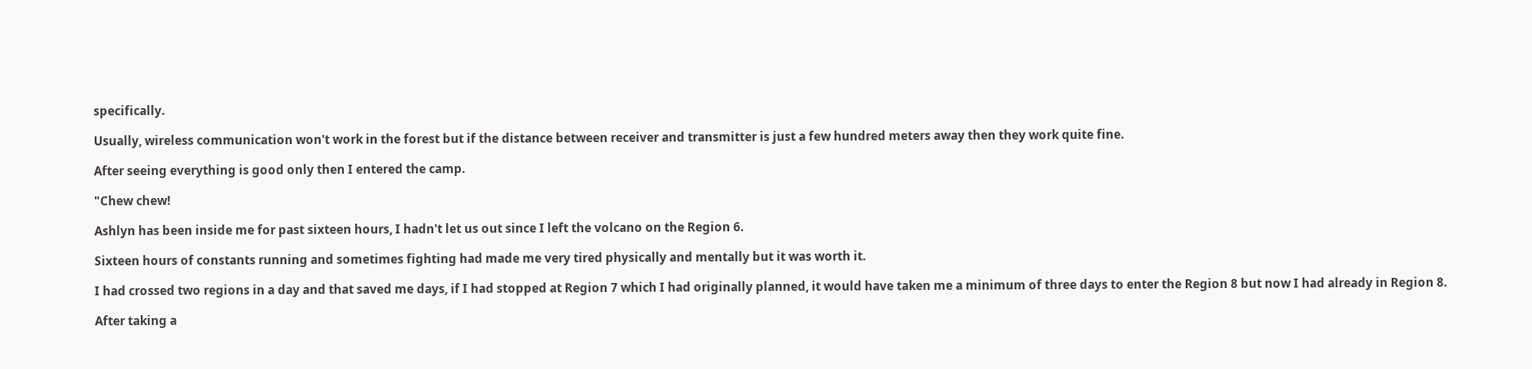specifically.

Usually, wireless communication won't work in the forest but if the distance between receiver and transmitter is just a few hundred meters away then they work quite fine.

After seeing everything is good only then I entered the camp.

"Chew chew!

Ashlyn has been inside me for past sixteen hours, I hadn't let us out since I left the volcano on the Region 6.

Sixteen hours of constants running and sometimes fighting had made me very tired physically and mentally but it was worth it.

I had crossed two regions in a day and that saved me days, if I had stopped at Region 7 which I had originally planned, it would have taken me a minimum of three days to enter the Region 8 but now I had already in Region 8.

After taking a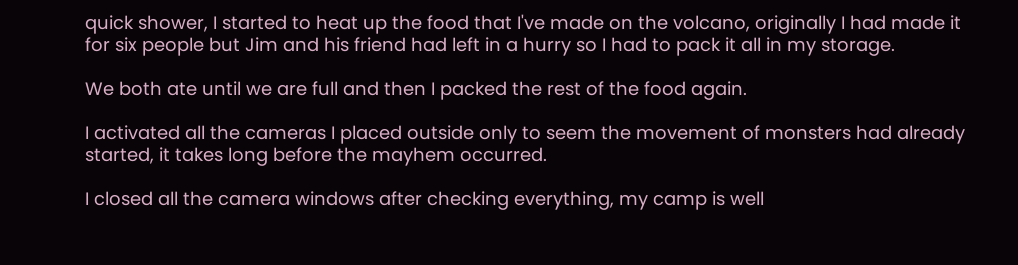quick shower, I started to heat up the food that I've made on the volcano, originally I had made it for six people but Jim and his friend had left in a hurry so I had to pack it all in my storage.

We both ate until we are full and then I packed the rest of the food again.

I activated all the cameras I placed outside only to seem the movement of monsters had already started, it takes long before the mayhem occurred.

I closed all the camera windows after checking everything, my camp is well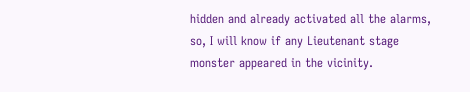hidden and already activated all the alarms, so, I will know if any Lieutenant stage monster appeared in the vicinity.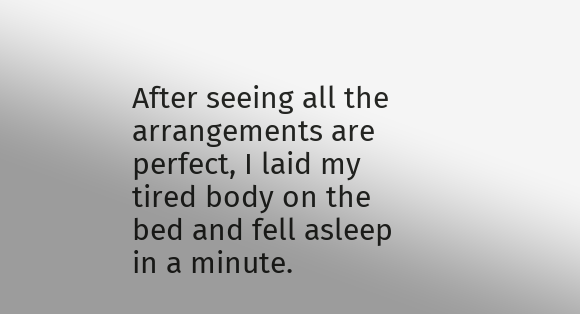After seeing all the arrangements are perfect, I laid my tired body on the bed and fell asleep in a minute.